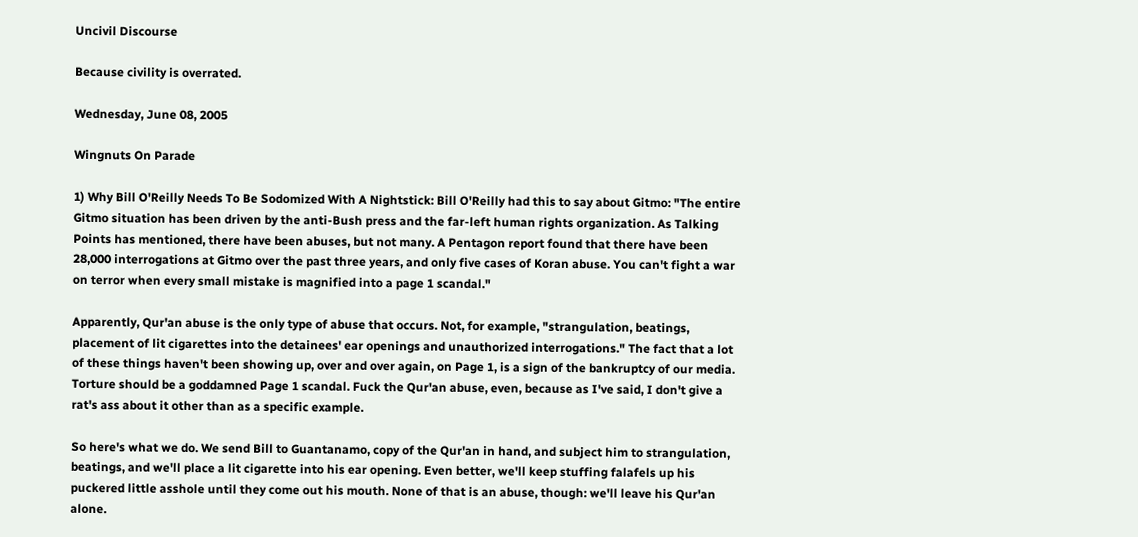Uncivil Discourse

Because civility is overrated.

Wednesday, June 08, 2005

Wingnuts On Parade

1) Why Bill O'Reilly Needs To Be Sodomized With A Nightstick: Bill O'Reilly had this to say about Gitmo: "The entire Gitmo situation has been driven by the anti-Bush press and the far-left human rights organization. As Talking Points has mentioned, there have been abuses, but not many. A Pentagon report found that there have been 28,000 interrogations at Gitmo over the past three years, and only five cases of Koran abuse. You can't fight a war on terror when every small mistake is magnified into a page 1 scandal."

Apparently, Qur'an abuse is the only type of abuse that occurs. Not, for example, "strangulation, beatings, placement of lit cigarettes into the detainees' ear openings and unauthorized interrogations." The fact that a lot of these things haven't been showing up, over and over again, on Page 1, is a sign of the bankruptcy of our media. Torture should be a goddamned Page 1 scandal. Fuck the Qur'an abuse, even, because as I've said, I don't give a rat's ass about it other than as a specific example.

So here's what we do. We send Bill to Guantanamo, copy of the Qur'an in hand, and subject him to strangulation, beatings, and we'll place a lit cigarette into his ear opening. Even better, we'll keep stuffing falafels up his puckered little asshole until they come out his mouth. None of that is an abuse, though: we'll leave his Qur'an alone.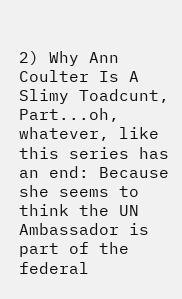2) Why Ann Coulter Is A Slimy Toadcunt, Part...oh, whatever, like this series has an end: Because she seems to think the UN Ambassador is part of the federal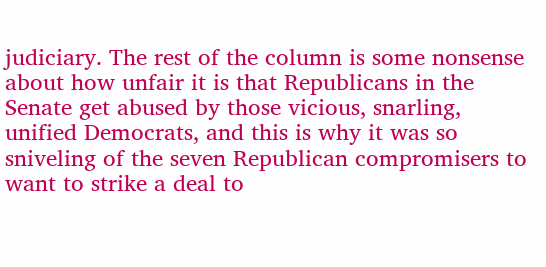judiciary. The rest of the column is some nonsense about how unfair it is that Republicans in the Senate get abused by those vicious, snarling, unified Democrats, and this is why it was so sniveling of the seven Republican compromisers to want to strike a deal to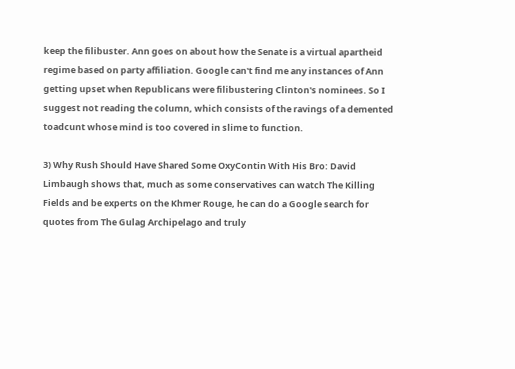keep the filibuster. Ann goes on about how the Senate is a virtual apartheid regime based on party affiliation. Google can't find me any instances of Ann getting upset when Republicans were filibustering Clinton's nominees. So I suggest not reading the column, which consists of the ravings of a demented toadcunt whose mind is too covered in slime to function.

3) Why Rush Should Have Shared Some OxyContin With His Bro: David Limbaugh shows that, much as some conservatives can watch The Killing Fields and be experts on the Khmer Rouge, he can do a Google search for quotes from The Gulag Archipelago and truly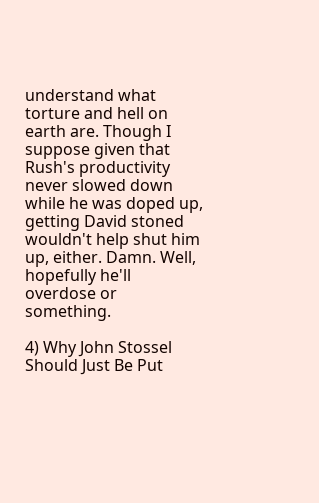understand what torture and hell on earth are. Though I suppose given that Rush's productivity never slowed down while he was doped up, getting David stoned wouldn't help shut him up, either. Damn. Well, hopefully he'll overdose or something.

4) Why John Stossel Should Just Be Put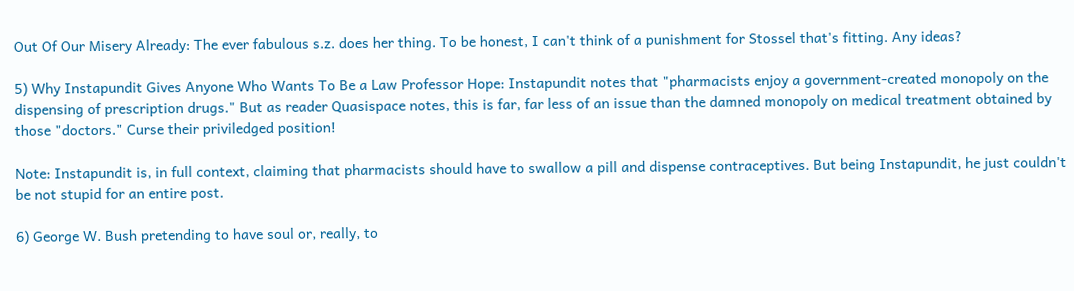Out Of Our Misery Already: The ever fabulous s.z. does her thing. To be honest, I can't think of a punishment for Stossel that's fitting. Any ideas?

5) Why Instapundit Gives Anyone Who Wants To Be a Law Professor Hope: Instapundit notes that "pharmacists enjoy a government-created monopoly on the dispensing of prescription drugs." But as reader Quasispace notes, this is far, far less of an issue than the damned monopoly on medical treatment obtained by those "doctors." Curse their priviledged position!

Note: Instapundit is, in full context, claiming that pharmacists should have to swallow a pill and dispense contraceptives. But being Instapundit, he just couldn't be not stupid for an entire post.

6) George W. Bush pretending to have soul or, really, to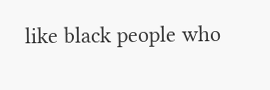like black people who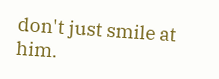don't just smile at him.